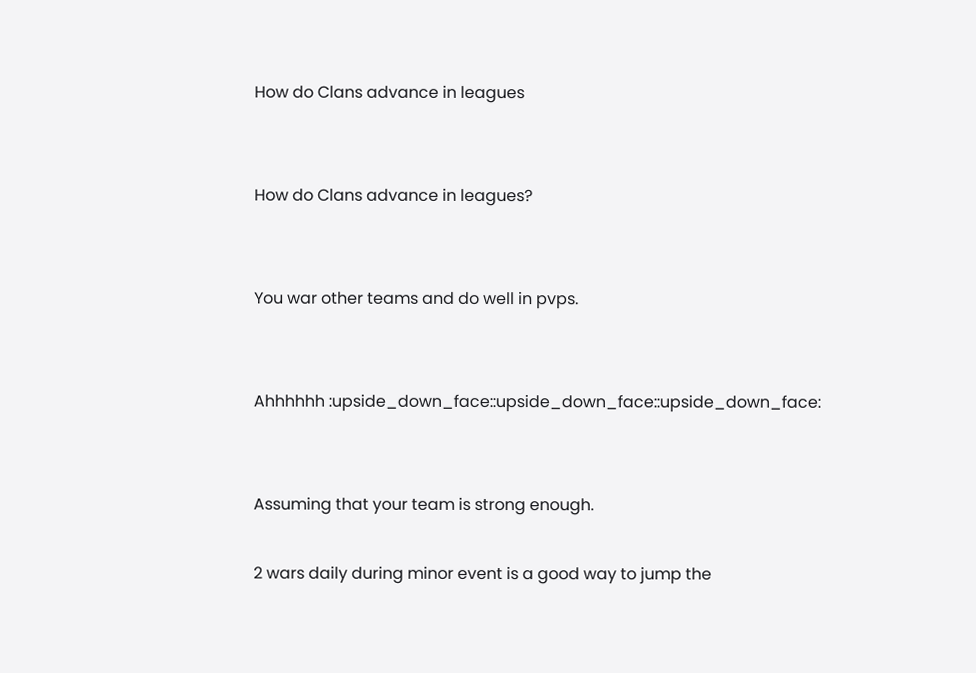How do Clans advance in leagues


How do Clans advance in leagues?


You war other teams and do well in pvps.


Ahhhhhh :upside_down_face::upside_down_face::upside_down_face:


Assuming that your team is strong enough.

2 wars daily during minor event is a good way to jump the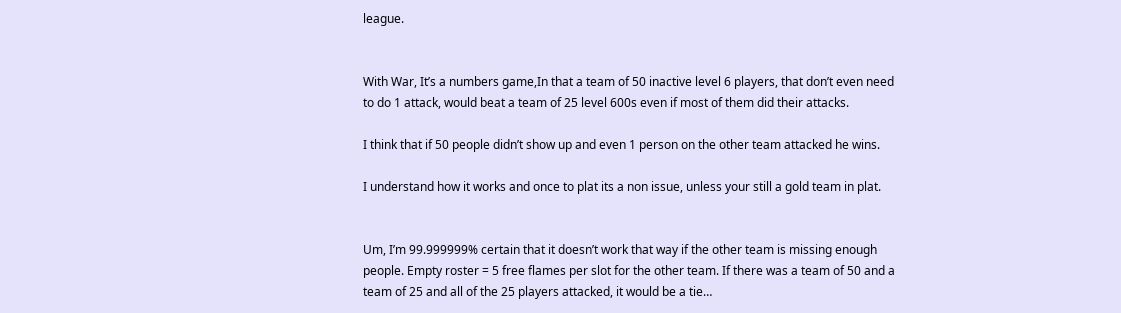league.


With War, It’s a numbers game,In that a team of 50 inactive level 6 players, that don’t even need to do 1 attack, would beat a team of 25 level 600s even if most of them did their attacks.

I think that if 50 people didn’t show up and even 1 person on the other team attacked he wins.

I understand how it works and once to plat its a non issue, unless your still a gold team in plat.


Um, I’m 99.999999% certain that it doesn’t work that way if the other team is missing enough people. Empty roster = 5 free flames per slot for the other team. If there was a team of 50 and a team of 25 and all of the 25 players attacked, it would be a tie…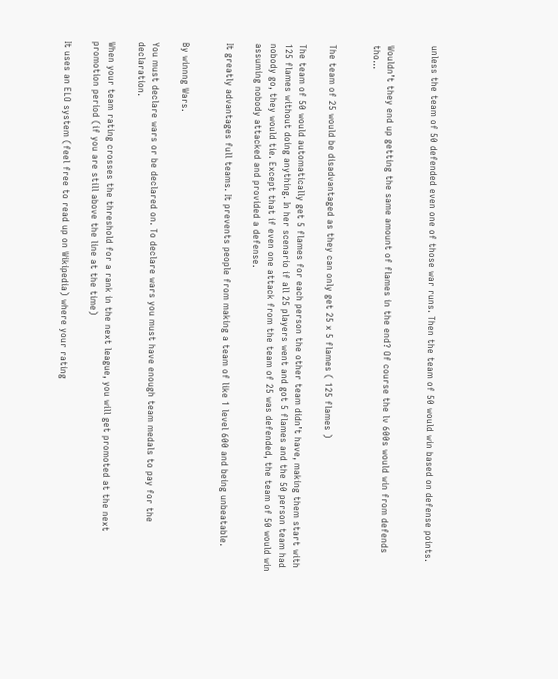unless the team of 50 defended even one of those war runs. Then the team of 50 would win based on defense points.


Wouldn’t they end up getting the same amount of flames in the end? Of course the lv 600s would win from defends tho…


The team of 25 would be disadvantaged as they can only get 25 x 5 flames ( 125 flames )

The team of 50 would automatically get 5 flames for each person the other team didn’t have, making them start with 125 flames without doing anything. In her scenario if all 25 players went and got 5 flames and the 50 person team had nobody go, they would tie. Except that if even one attack from the team of 25 was defended, the team of 50 would win assuming nobody attacked and provided a defense.

It greatly advantages full teams. It prevents people from making a team of like 1 level 600 and being unbeatable.


By winnng Wars.

You must declare wars or be declared on. To declare wars you must have enough team medals to pay for the declaration.

When your team rating crosses the threshold for a rank in the next league, you will get promoted at the next promotion period (if you are still above the line at the time)

It uses an ELO system (feel free to read up on Wikipedia) where your rating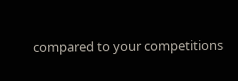compared to your competitions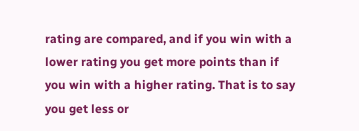rating are compared, and if you win with a lower rating you get more points than if you win with a higher rating. That is to say you get less or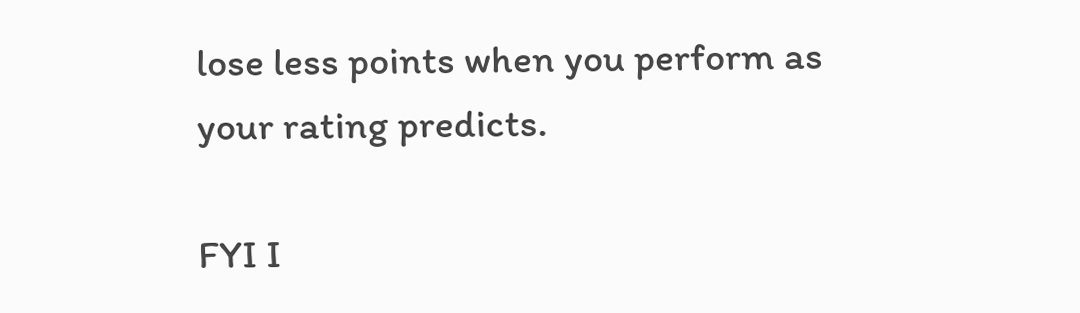lose less points when you perform as your rating predicts.

FYI I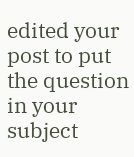edited your post to put the question in your subject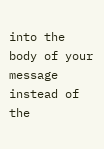into the body of your message instead of the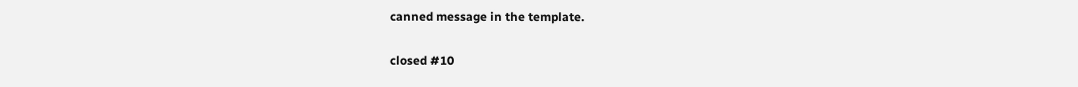canned message in the template.

closed #10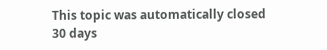This topic was automatically closed 30 days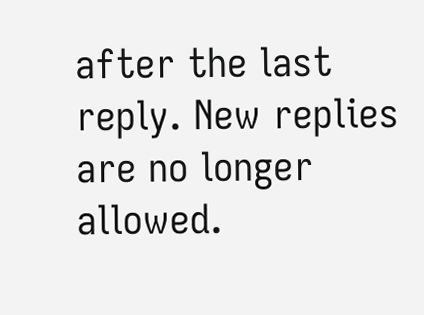after the last reply. New replies are no longer allowed.